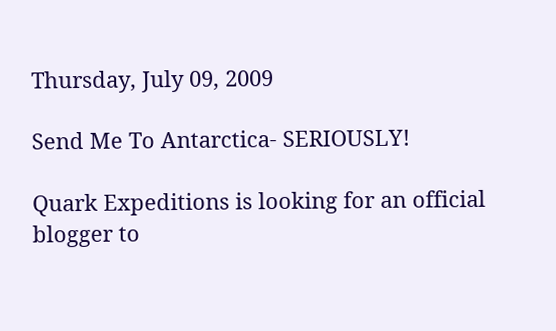Thursday, July 09, 2009

Send Me To Antarctica- SERIOUSLY!

Quark Expeditions is looking for an official blogger to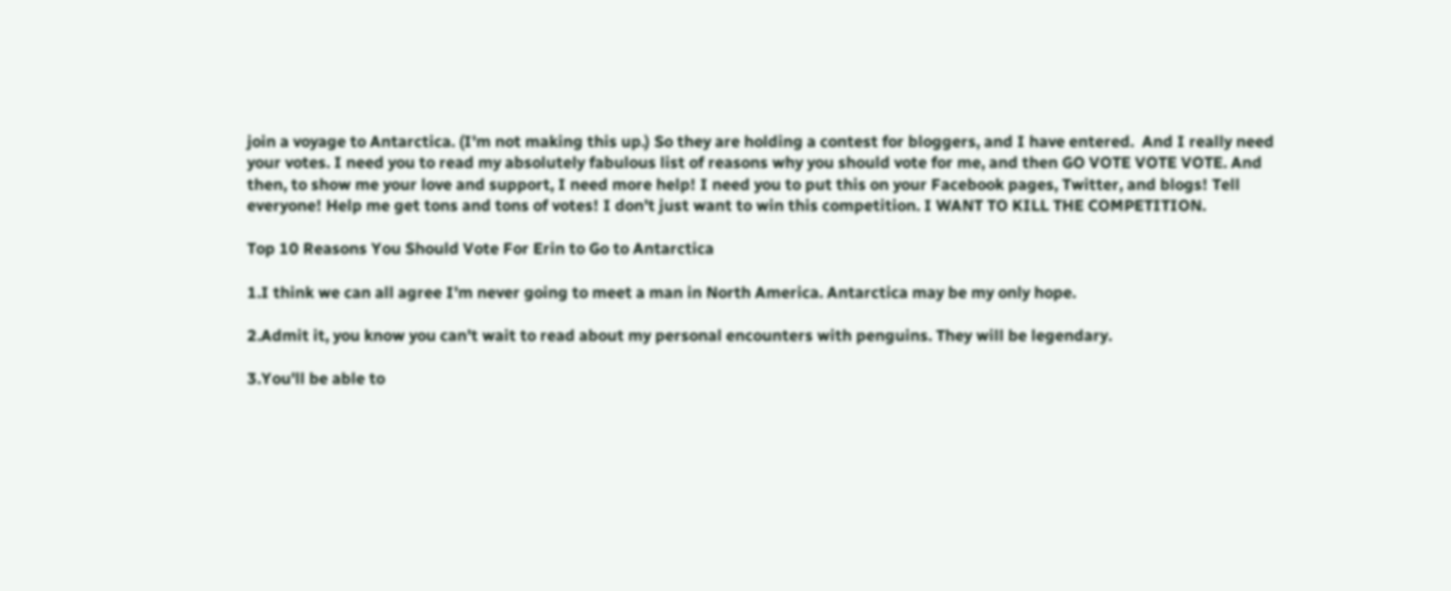join a voyage to Antarctica. (I'm not making this up.) So they are holding a contest for bloggers, and I have entered.  And I really need your votes. I need you to read my absolutely fabulous list of reasons why you should vote for me, and then GO VOTE VOTE VOTE. And then, to show me your love and support, I need more help! I need you to put this on your Facebook pages, Twitter, and blogs! Tell everyone! Help me get tons and tons of votes! I don't just want to win this competition. I WANT TO KILL THE COMPETITION.

Top 10 Reasons You Should Vote For Erin to Go to Antarctica

1.I think we can all agree I'm never going to meet a man in North America. Antarctica may be my only hope.

2.Admit it, you know you can't wait to read about my personal encounters with penguins. They will be legendary.

3.You'll be able to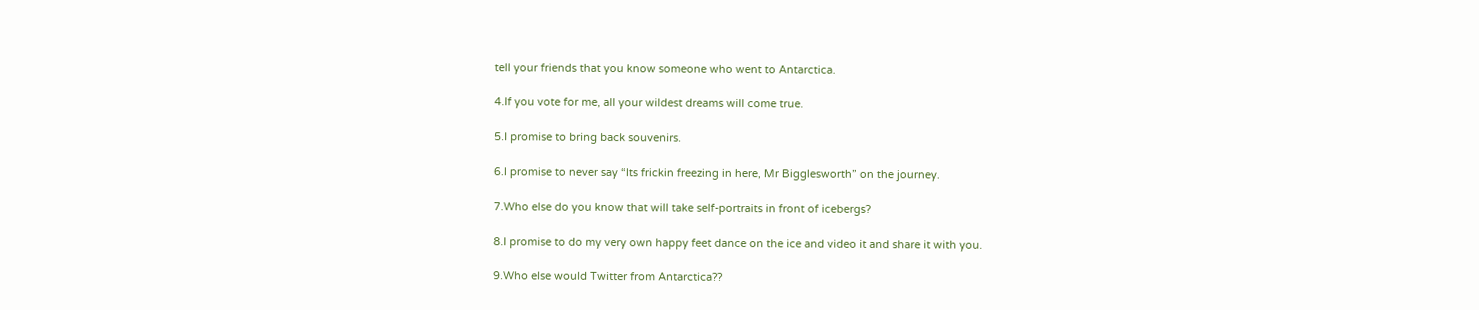tell your friends that you know someone who went to Antarctica.

4.If you vote for me, all your wildest dreams will come true.

5.I promise to bring back souvenirs.

6.I promise to never say “Its frickin freezing in here, Mr Bigglesworth” on the journey.

7.Who else do you know that will take self-portraits in front of icebergs?

8.I promise to do my very own happy feet dance on the ice and video it and share it with you.

9.Who else would Twitter from Antarctica??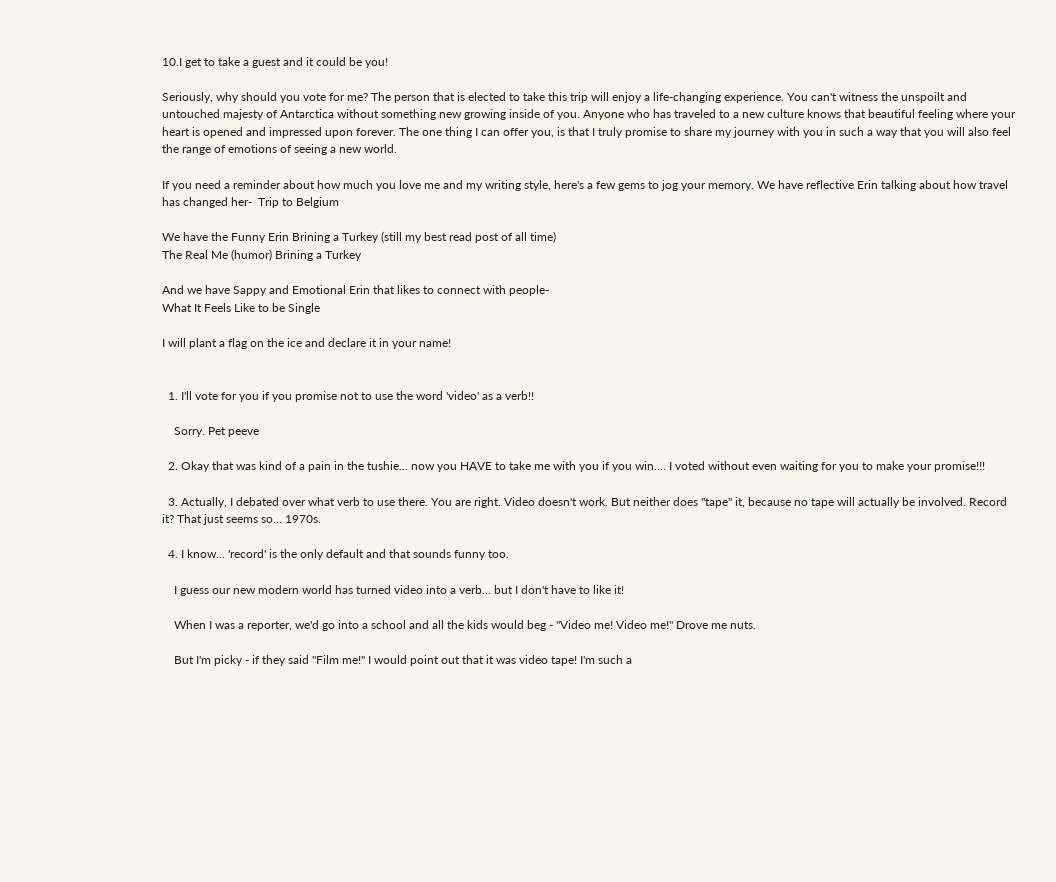10.I get to take a guest and it could be you!

Seriously, why should you vote for me? The person that is elected to take this trip will enjoy a life-changing experience. You can't witness the unspoilt and untouched majesty of Antarctica without something new growing inside of you. Anyone who has traveled to a new culture knows that beautiful feeling where your heart is opened and impressed upon forever. The one thing I can offer you, is that I truly promise to share my journey with you in such a way that you will also feel the range of emotions of seeing a new world.

If you need a reminder about how much you love me and my writing style, here's a few gems to jog your memory. We have reflective Erin talking about how travel has changed her-  Trip to Belgium

We have the Funny Erin Brining a Turkey (still my best read post of all time)
The Real Me (humor) Brining a Turkey

And we have Sappy and Emotional Erin that likes to connect with people-
What It Feels Like to be Single

I will plant a flag on the ice and declare it in your name!


  1. I'll vote for you if you promise not to use the word 'video' as a verb!!

    Sorry. Pet peeve

  2. Okay that was kind of a pain in the tushie... now you HAVE to take me with you if you win.... I voted without even waiting for you to make your promise!!!

  3. Actually, I debated over what verb to use there. You are right. Video doesn't work. But neither does "tape" it, because no tape will actually be involved. Record it? That just seems so... 1970s.

  4. I know... 'record' is the only default and that sounds funny too.

    I guess our new modern world has turned video into a verb... but I don't have to like it!

    When I was a reporter, we'd go into a school and all the kids would beg - "Video me! Video me!" Drove me nuts.

    But I'm picky - if they said "Film me!" I would point out that it was video tape! I'm such a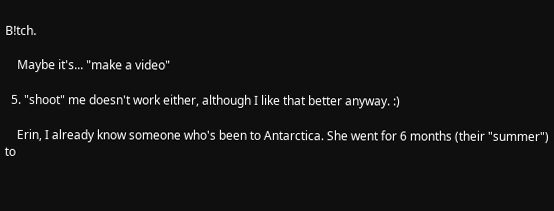B!tch.

    Maybe it's... "make a video"

  5. "shoot" me doesn't work either, although I like that better anyway. :)

    Erin, I already know someone who's been to Antarctica. She went for 6 months (their "summer") to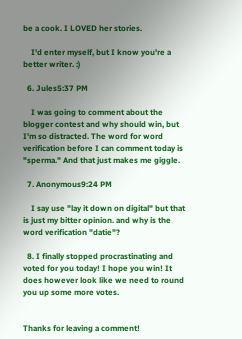be a cook. I LOVED her stories.

    I'd enter myself, but I know you're a better writer. :)

  6. Jules5:37 PM

    I was going to comment about the blogger contest and why should win, but I'm so distracted. The word for word verification before I can comment today is "sperma." And that just makes me giggle.

  7. Anonymous9:24 PM

    I say use "lay it down on digital" but that is just my bitter opinion. and why is the word verification "datie"?

  8. I finally stopped procrastinating and voted for you today! I hope you win! It does however look like we need to round you up some more votes.


Thanks for leaving a comment!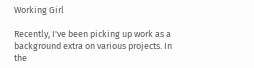Working Girl

Recently, I've been picking up work as a background extra on various projects. In the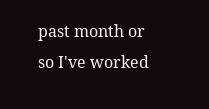past month or so I've worked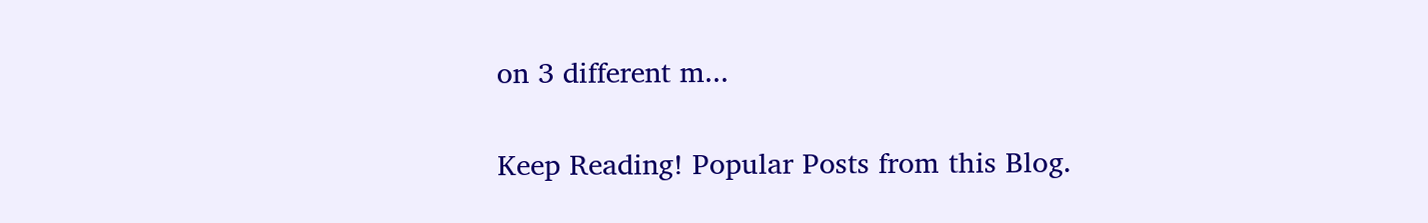on 3 different m...

Keep Reading! Popular Posts from this Blog.